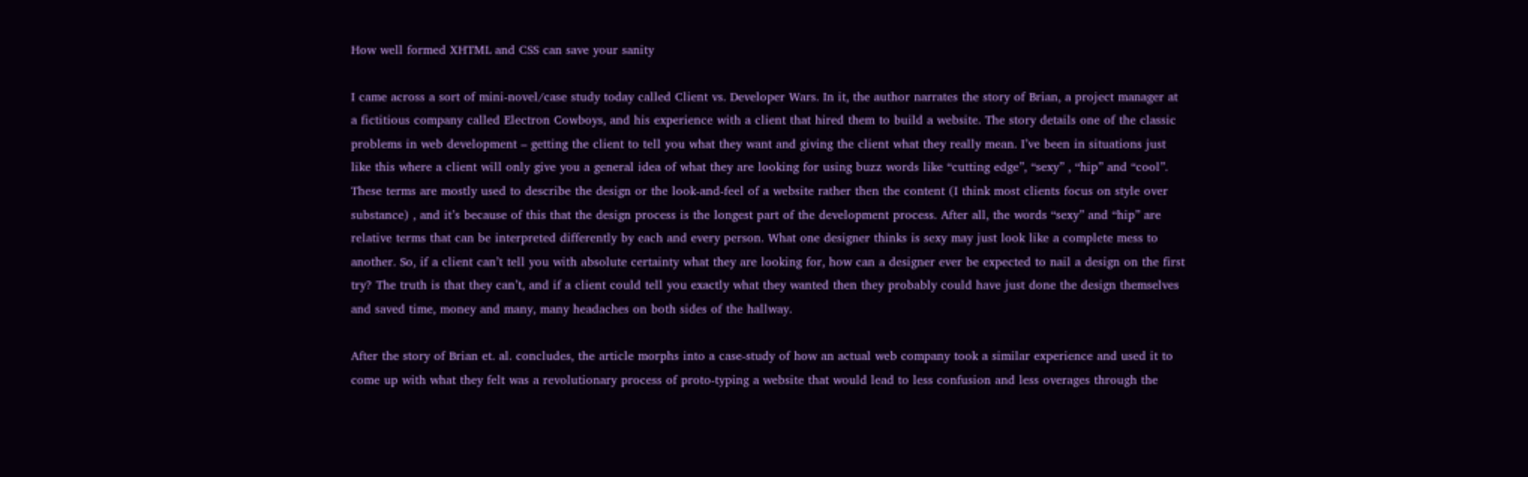How well formed XHTML and CSS can save your sanity

I came across a sort of mini-novel/case study today called Client vs. Developer Wars. In it, the author narrates the story of Brian, a project manager at a fictitious company called Electron Cowboys, and his experience with a client that hired them to build a website. The story details one of the classic problems in web development – getting the client to tell you what they want and giving the client what they really mean. I’ve been in situations just like this where a client will only give you a general idea of what they are looking for using buzz words like “cutting edge”, “sexy” , “hip” and “cool”. These terms are mostly used to describe the design or the look-and-feel of a website rather then the content (I think most clients focus on style over substance) , and it’s because of this that the design process is the longest part of the development process. After all, the words “sexy” and “hip” are relative terms that can be interpreted differently by each and every person. What one designer thinks is sexy may just look like a complete mess to another. So, if a client can’t tell you with absolute certainty what they are looking for, how can a designer ever be expected to nail a design on the first try? The truth is that they can’t, and if a client could tell you exactly what they wanted then they probably could have just done the design themselves and saved time, money and many, many headaches on both sides of the hallway.

After the story of Brian et. al. concludes, the article morphs into a case-study of how an actual web company took a similar experience and used it to come up with what they felt was a revolutionary process of proto-typing a website that would lead to less confusion and less overages through the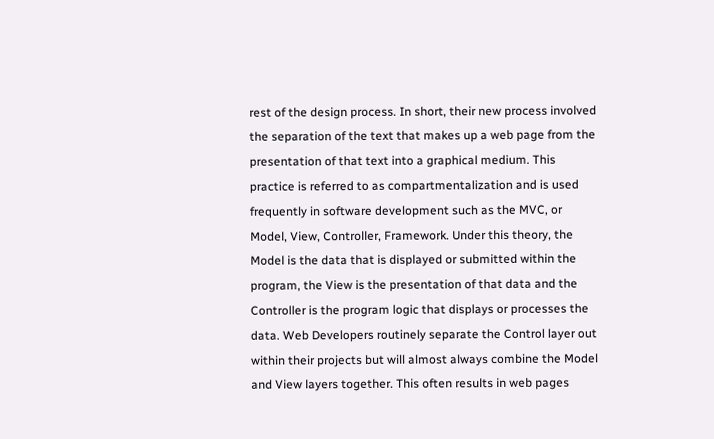rest of the design process. In short, their new process involved the separation of the text that makes up a web page from the presentation of that text into a graphical medium. This practice is referred to as compartmentalization and is used frequently in software development such as the MVC, or Model, View, Controller, Framework. Under this theory, the Model is the data that is displayed or submitted within the program, the View is the presentation of that data and the Controller is the program logic that displays or processes the data. Web Developers routinely separate the Control layer out within their projects but will almost always combine the Model and View layers together. This often results in web pages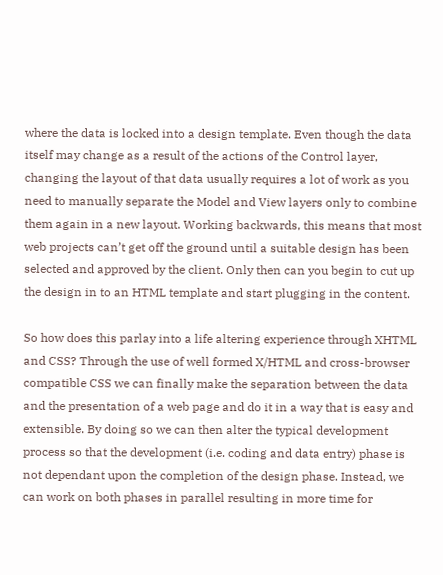where the data is locked into a design template. Even though the data itself may change as a result of the actions of the Control layer, changing the layout of that data usually requires a lot of work as you need to manually separate the Model and View layers only to combine them again in a new layout. Working backwards, this means that most web projects can’t get off the ground until a suitable design has been selected and approved by the client. Only then can you begin to cut up the design in to an HTML template and start plugging in the content.

So how does this parlay into a life altering experience through XHTML and CSS? Through the use of well formed X/HTML and cross-browser compatible CSS we can finally make the separation between the data and the presentation of a web page and do it in a way that is easy and extensible. By doing so we can then alter the typical development process so that the development (i.e. coding and data entry) phase is not dependant upon the completion of the design phase. Instead, we can work on both phases in parallel resulting in more time for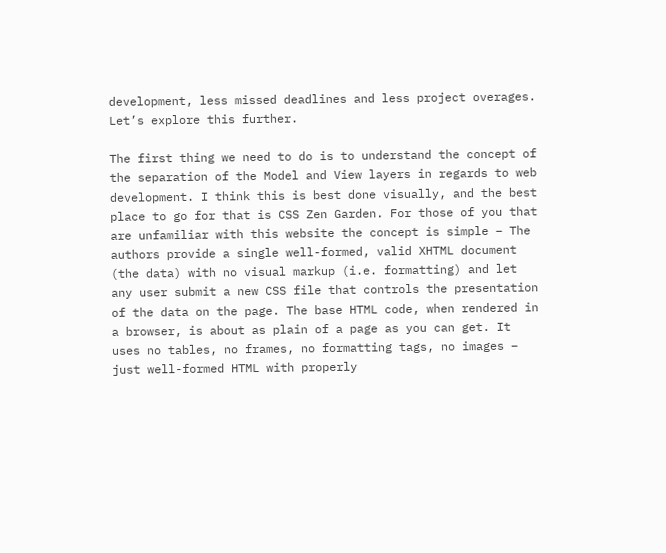development, less missed deadlines and less project overages. Let’s explore this further.

The first thing we need to do is to understand the concept of the separation of the Model and View layers in regards to web development. I think this is best done visually, and the best place to go for that is CSS Zen Garden. For those of you that are unfamiliar with this website the concept is simple – The authors provide a single well-formed, valid XHTML document (the data) with no visual markup (i.e. formatting) and let any user submit a new CSS file that controls the presentation of the data on the page. The base HTML code, when rendered in a browser, is about as plain of a page as you can get. It uses no tables, no frames, no formatting tags, no images – just well-formed HTML with properly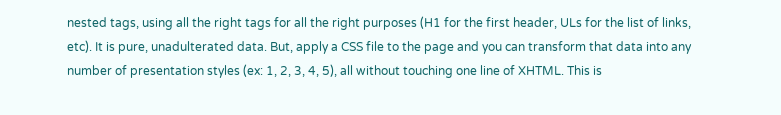nested tags, using all the right tags for all the right purposes (H1 for the first header, ULs for the list of links, etc). It is pure, unadulterated data. But, apply a CSS file to the page and you can transform that data into any number of presentation styles (ex: 1, 2, 3, 4, 5), all without touching one line of XHTML. This is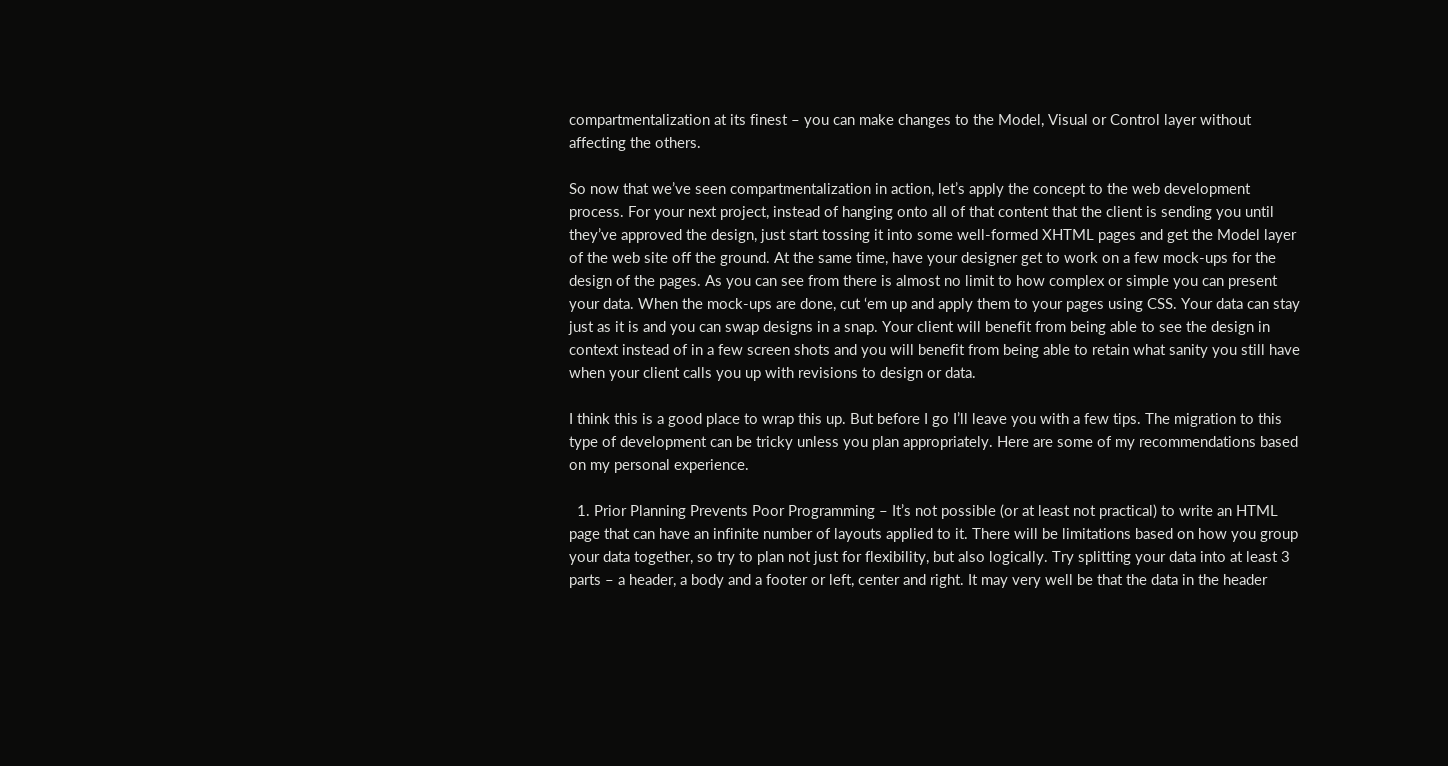compartmentalization at its finest – you can make changes to the Model, Visual or Control layer without affecting the others.

So now that we’ve seen compartmentalization in action, let’s apply the concept to the web development process. For your next project, instead of hanging onto all of that content that the client is sending you until they’ve approved the design, just start tossing it into some well-formed XHTML pages and get the Model layer of the web site off the ground. At the same time, have your designer get to work on a few mock-ups for the design of the pages. As you can see from there is almost no limit to how complex or simple you can present your data. When the mock-ups are done, cut ‘em up and apply them to your pages using CSS. Your data can stay just as it is and you can swap designs in a snap. Your client will benefit from being able to see the design in context instead of in a few screen shots and you will benefit from being able to retain what sanity you still have when your client calls you up with revisions to design or data.

I think this is a good place to wrap this up. But before I go I’ll leave you with a few tips. The migration to this type of development can be tricky unless you plan appropriately. Here are some of my recommendations based on my personal experience.

  1. Prior Planning Prevents Poor Programming – It’s not possible (or at least not practical) to write an HTML page that can have an infinite number of layouts applied to it. There will be limitations based on how you group your data together, so try to plan not just for flexibility, but also logically. Try splitting your data into at least 3 parts – a header, a body and a footer or left, center and right. It may very well be that the data in the header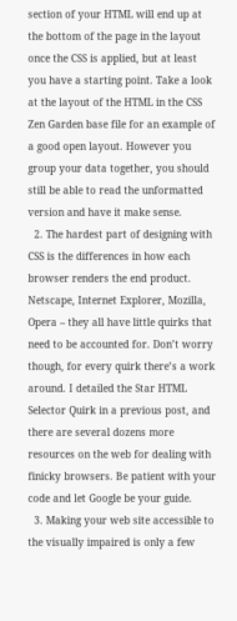section of your HTML will end up at the bottom of the page in the layout once the CSS is applied, but at least you have a starting point. Take a look at the layout of the HTML in the CSS Zen Garden base file for an example of a good open layout. However you group your data together, you should still be able to read the unformatted version and have it make sense.
  2. The hardest part of designing with CSS is the differences in how each browser renders the end product. Netscape, Internet Explorer, Mozilla, Opera – they all have little quirks that need to be accounted for. Don’t worry though, for every quirk there’s a work around. I detailed the Star HTML Selector Quirk in a previous post, and there are several dozens more resources on the web for dealing with finicky browsers. Be patient with your code and let Google be your guide.
  3. Making your web site accessible to the visually impaired is only a few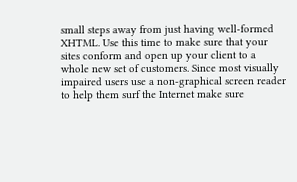small steps away from just having well-formed XHTML. Use this time to make sure that your sites conform and open up your client to a whole new set of customers. Since most visually impaired users use a non-graphical screen reader to help them surf the Internet make sure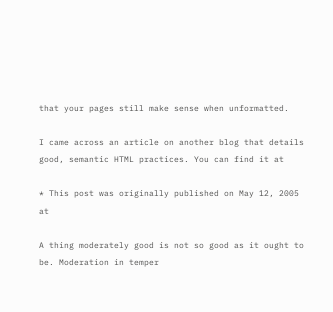that your pages still make sense when unformatted.

I came across an article on another blog that details good, semantic HTML practices. You can find it at

* This post was originally published on May 12, 2005 at

A thing moderately good is not so good as it ought to be. Moderation in temper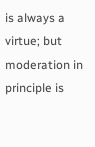is always a virtue; but moderation in principle is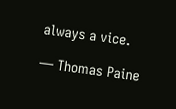always a vice.

— Thomas Paine